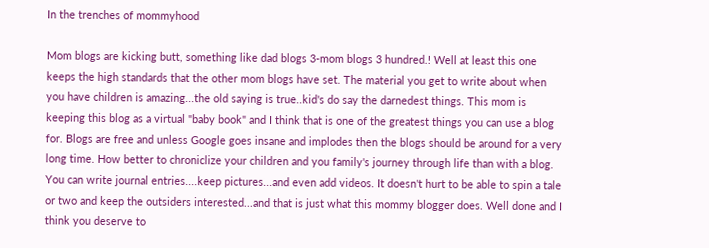In the trenches of mommyhood

Mom blogs are kicking butt, something like dad blogs 3-mom blogs 3 hundred.! Well at least this one keeps the high standards that the other mom blogs have set. The material you get to write about when you have children is amazing...the old saying is true..kid's do say the darnedest things. This mom is keeping this blog as a virtual "baby book" and I think that is one of the greatest things you can use a blog for. Blogs are free and unless Google goes insane and implodes then the blogs should be around for a very long time. How better to chroniclize your children and you family's journey through life than with a blog. You can write journal entries....keep pictures...and even add videos. It doesn't hurt to be able to spin a tale or two and keep the outsiders interested...and that is just what this mommy blogger does. Well done and I think you deserve to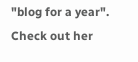"blog for a year". Check out her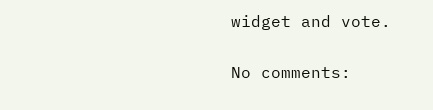widget and vote.

No comments: